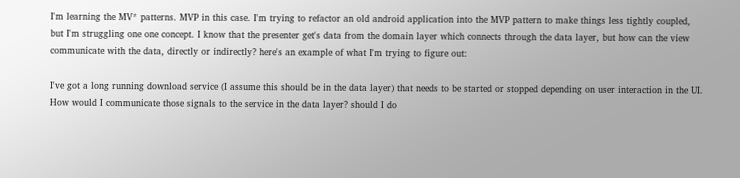I'm learning the MV* patterns. MVP in this case. I'm trying to refactor an old android application into the MVP pattern to make things less tightly coupled, but I'm struggling one one concept. I know that the presenter get's data from the domain layer which connects through the data layer, but how can the view communicate with the data, directly or indirectly? here's an example of what I'm trying to figure out:

I've got a long running download service (I assume this should be in the data layer) that needs to be started or stopped depending on user interaction in the UI. How would I communicate those signals to the service in the data layer? should I do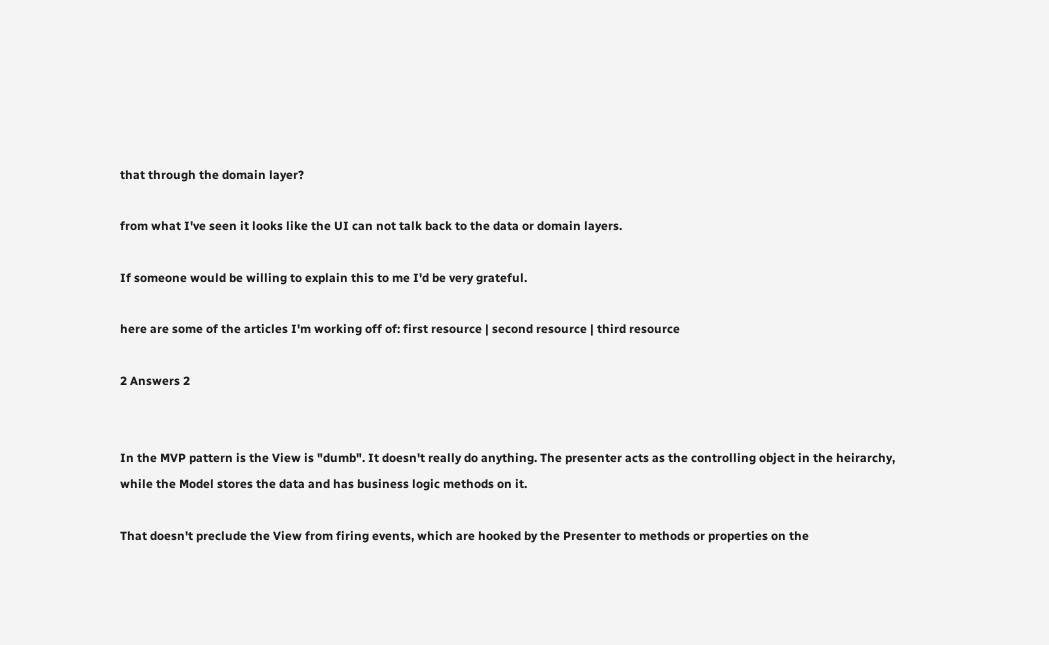that through the domain layer?

from what I've seen it looks like the UI can not talk back to the data or domain layers.

If someone would be willing to explain this to me I'd be very grateful.

here are some of the articles I'm working off of: first resource | second resource | third resource

2 Answers 2


In the MVP pattern is the View is "dumb". It doesn't really do anything. The presenter acts as the controlling object in the heirarchy, while the Model stores the data and has business logic methods on it.

That doesn't preclude the View from firing events, which are hooked by the Presenter to methods or properties on the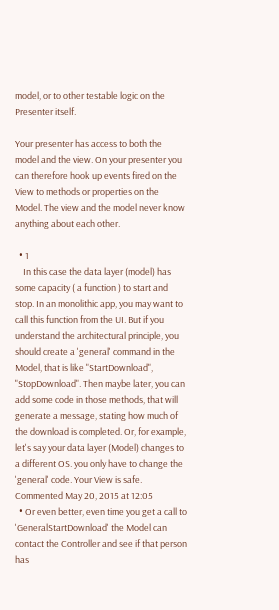model, or to other testable logic on the Presenter itself.

Your presenter has access to both the model and the view. On your presenter you can therefore hook up events fired on the View to methods or properties on the Model. The view and the model never know anything about each other.

  • 1
    In this case the data layer (model) has some capacity ( a function ) to start and stop. In an monolithic app, you may want to call this function from the UI. But if you understand the architectural principle, you should create a 'general' command in the Model, that is like "StartDownload", "StopDownload". Then maybe later, you can add some code in those methods, that will generate a message, stating how much of the download is completed. Or, for example, let's say your data layer (Model) changes to a different OS. you only have to change the 'general' code. Your View is safe. Commented May 20, 2015 at 12:05
  • Or even better, even time you get a call to 'GeneralStartDownload' the Model can contact the Controller and see if that person has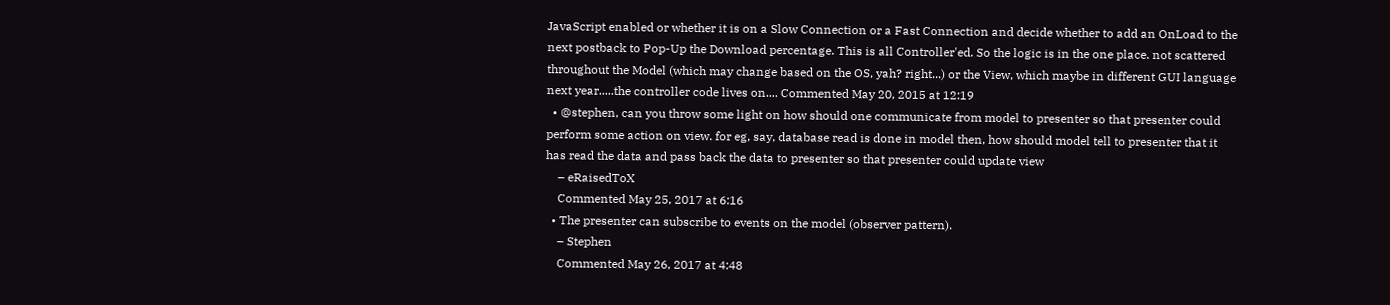JavaScript enabled or whether it is on a Slow Connection or a Fast Connection and decide whether to add an OnLoad to the next postback to Pop-Up the Download percentage. This is all Controller'ed. So the logic is in the one place. not scattered throughout the Model (which may change based on the OS, yah? right...) or the View, which maybe in different GUI language next year.....the controller code lives on.... Commented May 20, 2015 at 12:19
  • @stephen, can you throw some light on how should one communicate from model to presenter so that presenter could perform some action on view. for eg, say, database read is done in model then, how should model tell to presenter that it has read the data and pass back the data to presenter so that presenter could update view
    – eRaisedToX
    Commented May 25, 2017 at 6:16
  • The presenter can subscribe to events on the model (observer pattern).
    – Stephen
    Commented May 26, 2017 at 4:48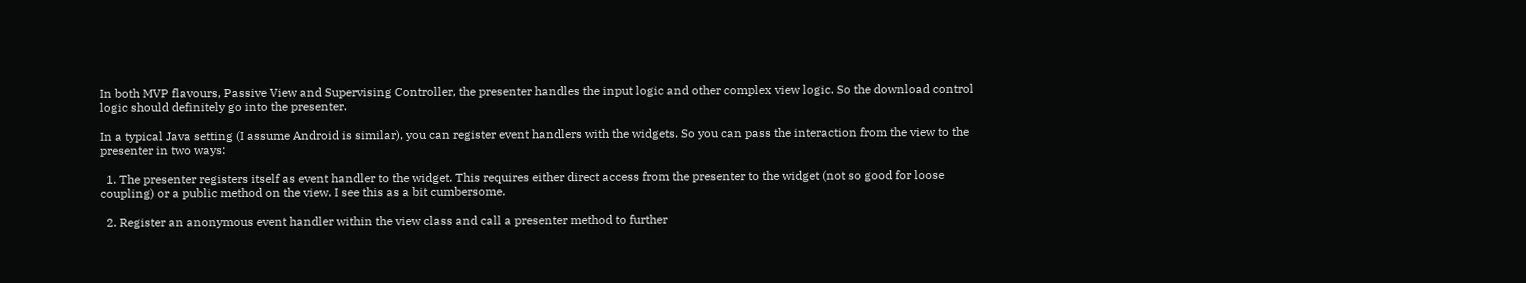In both MVP flavours, Passive View and Supervising Controller, the presenter handles the input logic and other complex view logic. So the download control logic should definitely go into the presenter.

In a typical Java setting (I assume Android is similar), you can register event handlers with the widgets. So you can pass the interaction from the view to the presenter in two ways:

  1. The presenter registers itself as event handler to the widget. This requires either direct access from the presenter to the widget (not so good for loose coupling) or a public method on the view. I see this as a bit cumbersome.

  2. Register an anonymous event handler within the view class and call a presenter method to further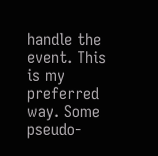handle the event. This is my preferred way. Some pseudo-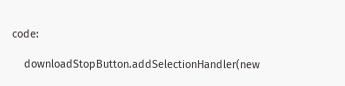code:

    downloadStopButton.addSelectionHandler(new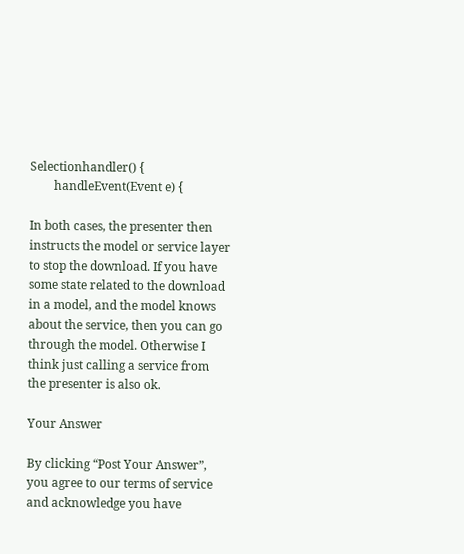Selectionhandler() {
        handleEvent(Event e) {

In both cases, the presenter then instructs the model or service layer to stop the download. If you have some state related to the download in a model, and the model knows about the service, then you can go through the model. Otherwise I think just calling a service from the presenter is also ok.

Your Answer

By clicking “Post Your Answer”, you agree to our terms of service and acknowledge you have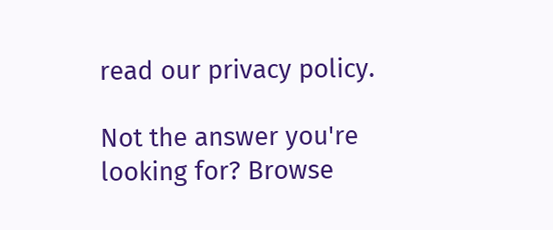read our privacy policy.

Not the answer you're looking for? Browse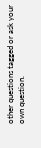other questions tagged or ask your own question.